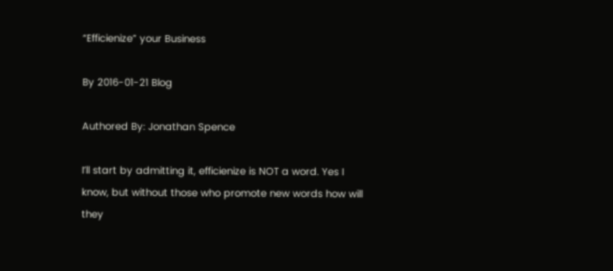“Efficienize” your Business

By 2016-01-21 Blog

Authored By: Jonathan Spence

I’ll start by admitting it, efficienize is NOT a word. Yes I know, but without those who promote new words how will they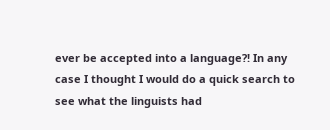ever be accepted into a language?! In any case I thought I would do a quick search to see what the linguists had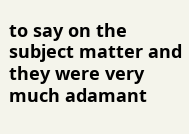to say on the subject matter and they were very much adamant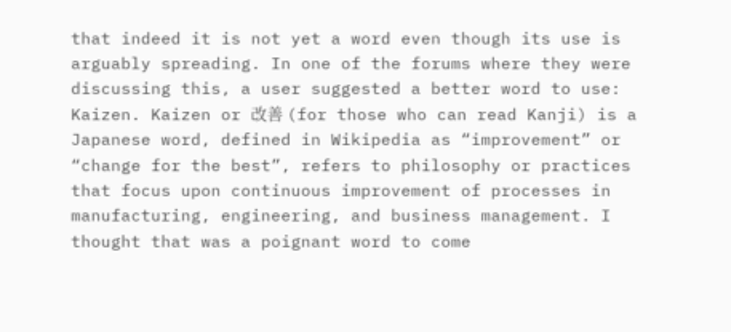that indeed it is not yet a word even though its use is arguably spreading. In one of the forums where they were discussing this, a user suggested a better word to use: Kaizen. Kaizen or 改善 (for those who can read Kanji) is a Japanese word, defined in Wikipedia as “improvement” or “change for the best”, refers to philosophy or practices that focus upon continuous improvement of processes in manufacturing, engineering, and business management. I thought that was a poignant word to come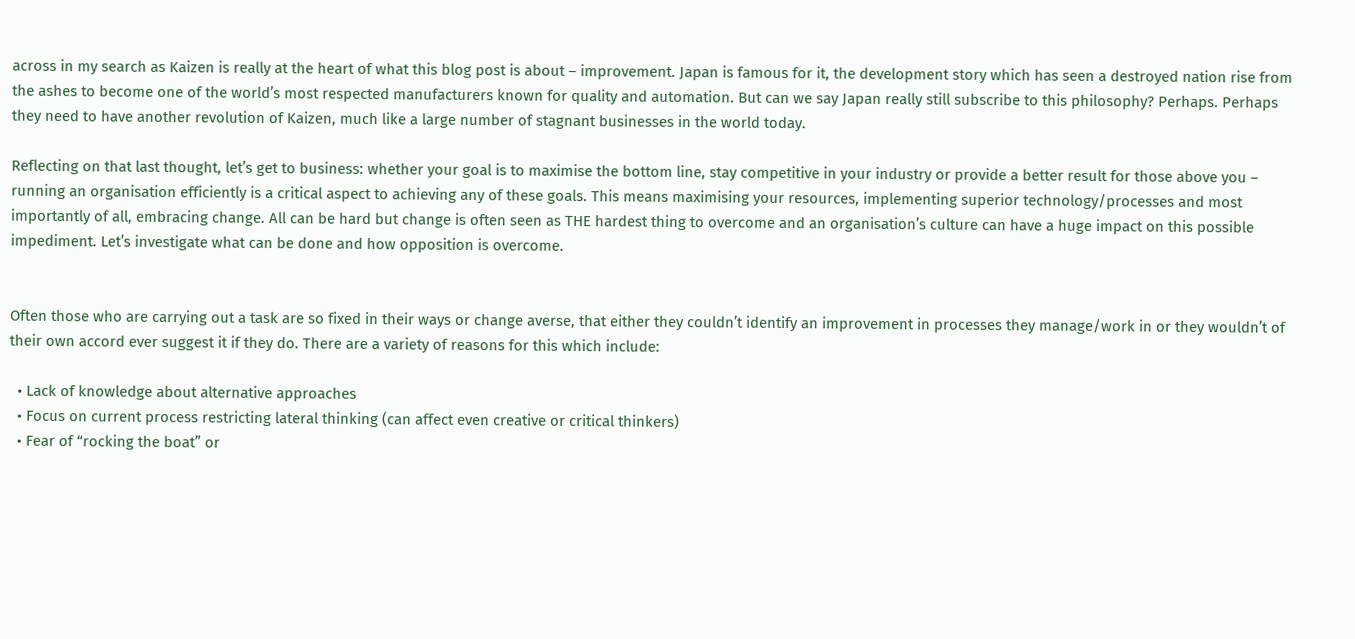across in my search as Kaizen is really at the heart of what this blog post is about – improvement. Japan is famous for it, the development story which has seen a destroyed nation rise from the ashes to become one of the world’s most respected manufacturers known for quality and automation. But can we say Japan really still subscribe to this philosophy? Perhaps. Perhaps they need to have another revolution of Kaizen, much like a large number of stagnant businesses in the world today.

Reflecting on that last thought, let’s get to business: whether your goal is to maximise the bottom line, stay competitive in your industry or provide a better result for those above you – running an organisation efficiently is a critical aspect to achieving any of these goals. This means maximising your resources, implementing superior technology/processes and most importantly of all, embracing change. All can be hard but change is often seen as THE hardest thing to overcome and an organisation’s culture can have a huge impact on this possible impediment. Let’s investigate what can be done and how opposition is overcome.


Often those who are carrying out a task are so fixed in their ways or change averse, that either they couldn’t identify an improvement in processes they manage/work in or they wouldn’t of their own accord ever suggest it if they do. There are a variety of reasons for this which include:

  • Lack of knowledge about alternative approaches
  • Focus on current process restricting lateral thinking (can affect even creative or critical thinkers)
  • Fear of “rocking the boat” or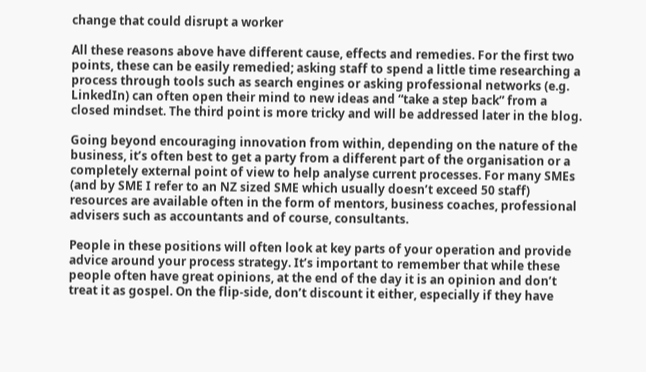change that could disrupt a worker

All these reasons above have different cause, effects and remedies. For the first two points, these can be easily remedied; asking staff to spend a little time researching a process through tools such as search engines or asking professional networks (e.g. LinkedIn) can often open their mind to new ideas and “take a step back” from a closed mindset. The third point is more tricky and will be addressed later in the blog.

Going beyond encouraging innovation from within, depending on the nature of the business, it’s often best to get a party from a different part of the organisation or a completely external point of view to help analyse current processes. For many SMEs (and by SME I refer to an NZ sized SME which usually doesn’t exceed 50 staff) resources are available often in the form of mentors, business coaches, professional advisers such as accountants and of course, consultants.

People in these positions will often look at key parts of your operation and provide advice around your process strategy. It’s important to remember that while these people often have great opinions, at the end of the day it is an opinion and don’t treat it as gospel. On the flip-side, don’t discount it either, especially if they have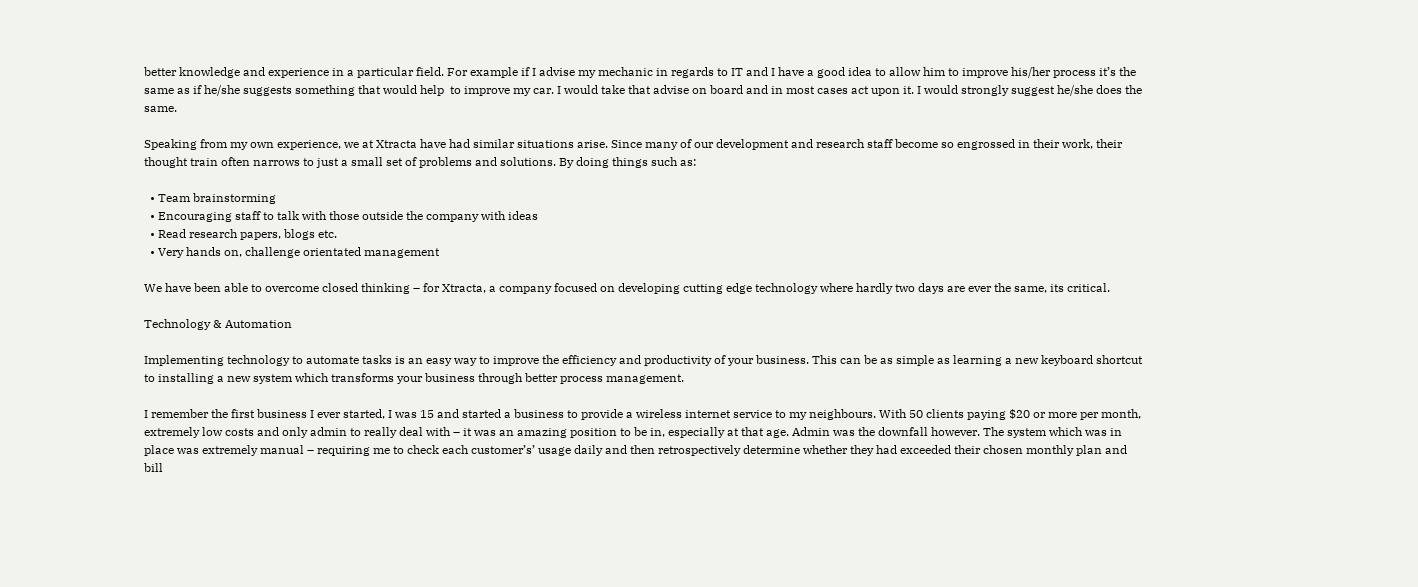better knowledge and experience in a particular field. For example if I advise my mechanic in regards to IT and I have a good idea to allow him to improve his/her process it’s the same as if he/she suggests something that would help  to improve my car. I would take that advise on board and in most cases act upon it. I would strongly suggest he/she does the same.

Speaking from my own experience, we at Xtracta have had similar situations arise. Since many of our development and research staff become so engrossed in their work, their thought train often narrows to just a small set of problems and solutions. By doing things such as:

  • Team brainstorming
  • Encouraging staff to talk with those outside the company with ideas
  • Read research papers, blogs etc.
  • Very hands on, challenge orientated management

We have been able to overcome closed thinking – for Xtracta, a company focused on developing cutting edge technology where hardly two days are ever the same, its critical.

Technology & Automation

Implementing technology to automate tasks is an easy way to improve the efficiency and productivity of your business. This can be as simple as learning a new keyboard shortcut to installing a new system which transforms your business through better process management.

I remember the first business I ever started, I was 15 and started a business to provide a wireless internet service to my neighbours. With 50 clients paying $20 or more per month, extremely low costs and only admin to really deal with – it was an amazing position to be in, especially at that age. Admin was the downfall however. The system which was in place was extremely manual – requiring me to check each customer’s’ usage daily and then retrospectively determine whether they had exceeded their chosen monthly plan and bill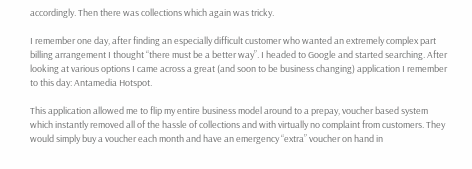accordingly. Then there was collections which again was tricky.

I remember one day, after finding an especially difficult customer who wanted an extremely complex part billing arrangement I thought “there must be a better way”. I headed to Google and started searching. After looking at various options I came across a great (and soon to be business changing) application I remember to this day: Antamedia Hotspot.

This application allowed me to flip my entire business model around to a prepay, voucher based system which instantly removed all of the hassle of collections and with virtually no complaint from customers. They would simply buy a voucher each month and have an emergency “extra” voucher on hand in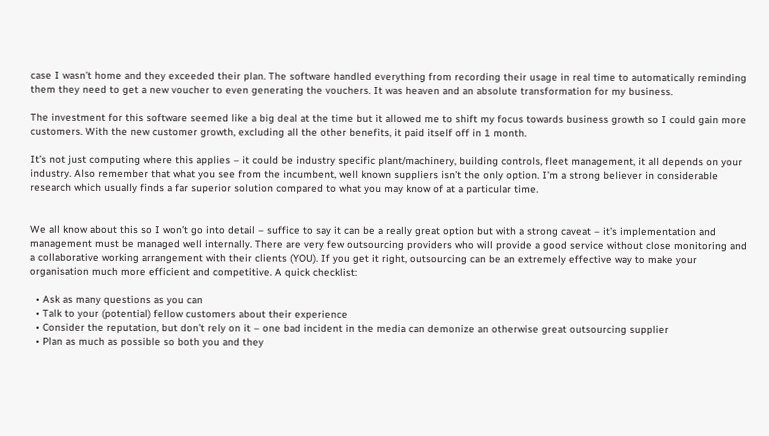case I wasn’t home and they exceeded their plan. The software handled everything from recording their usage in real time to automatically reminding them they need to get a new voucher to even generating the vouchers. It was heaven and an absolute transformation for my business.

The investment for this software seemed like a big deal at the time but it allowed me to shift my focus towards business growth so I could gain more customers. With the new customer growth, excluding all the other benefits, it paid itself off in 1 month.

It’s not just computing where this applies – it could be industry specific plant/machinery, building controls, fleet management, it all depends on your industry. Also remember that what you see from the incumbent, well known suppliers isn’t the only option. I’m a strong believer in considerable research which usually finds a far superior solution compared to what you may know of at a particular time.


We all know about this so I won’t go into detail – suffice to say it can be a really great option but with a strong caveat – it’s implementation and management must be managed well internally. There are very few outsourcing providers who will provide a good service without close monitoring and a collaborative working arrangement with their clients (YOU). If you get it right, outsourcing can be an extremely effective way to make your organisation much more efficient and competitive. A quick checklist:

  • Ask as many questions as you can
  • Talk to your (potential) fellow customers about their experience
  • Consider the reputation, but don’t rely on it – one bad incident in the media can demonize an otherwise great outsourcing supplier
  • Plan as much as possible so both you and they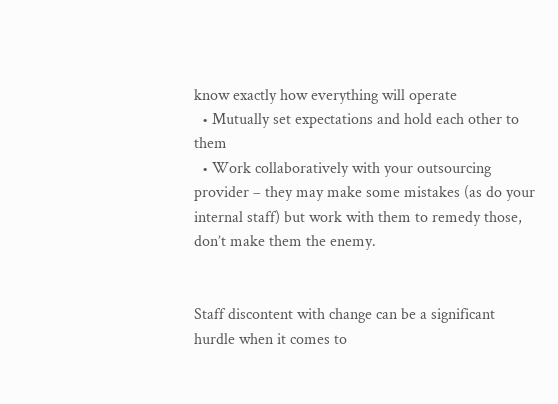know exactly how everything will operate
  • Mutually set expectations and hold each other to them
  • Work collaboratively with your outsourcing provider – they may make some mistakes (as do your internal staff) but work with them to remedy those, don’t make them the enemy.


Staff discontent with change can be a significant hurdle when it comes to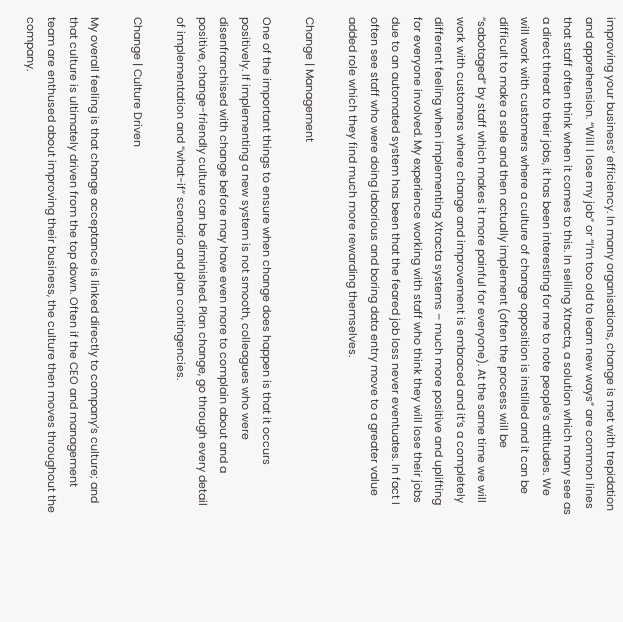improving your business’ efficiency. In many organisations, change is met with trepidation and apprehension. “Will I lose my job” or “I’m too old to learn new ways” are common lines that staff often think when it comes to this. In selling Xtracta, a solution which many see as a direct threat to their jobs, it has been interesting for me to note people’s attitudes. We will work with customers where a culture of change opposition is instilled and it can be difficult to make a sale and then actually implement (often the process will be “sabotaged” by staff which makes it more painful for everyone). At the same time we will work with customers where change and improvement is embraced and it’s a completely different feeling when implementing Xtracta systems – much more positive and uplifting for everyone involved. My experience working with staff who think they will lose their jobs due to an automated system has been that the feared job loss never eventuates. In fact I often see staff who were doing laborious and boring data entry move to a greater value added role which they find much more rewarding themselves.

Change | Management

One of the important things to ensure when change does happen is that it occurs positively. If implementing a new system is not smooth, colleagues who were disenfranchised with change before may have even more to complain about and a positive, change-friendly culture can be diminished. Plan change, go through every detail of implementation and “what-if” scenario and plan contingencies.

Change | Culture Driven

My overall feeling is that change acceptance is linked directly to company’s culture; and that culture is ultimately driven from the top down. Often if the CEO and management team are enthused about improving their business, the culture then moves throughout the company.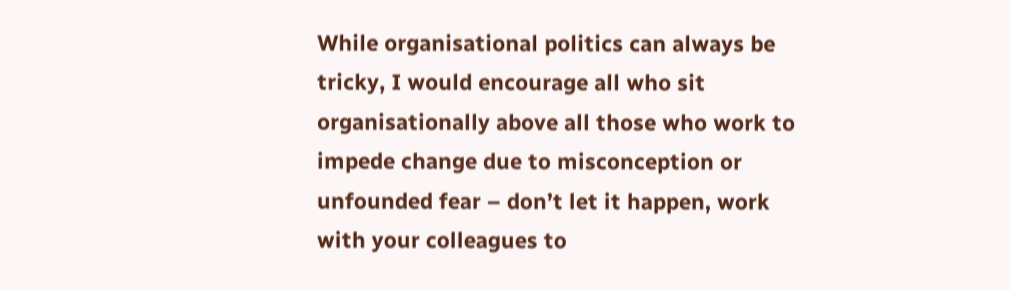While organisational politics can always be tricky, I would encourage all who sit organisationally above all those who work to impede change due to misconception or unfounded fear – don’t let it happen, work with your colleagues to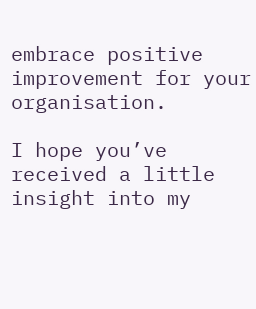embrace positive improvement for your organisation.

I hope you’ve received a little insight into my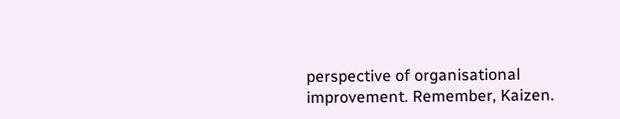perspective of organisational improvement. Remember, Kaizen.